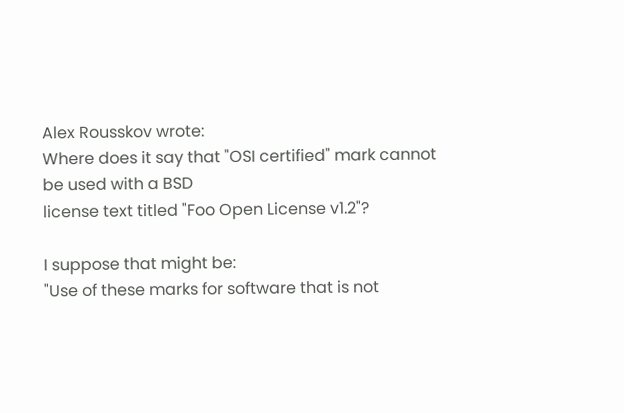Alex Rousskov wrote:
Where does it say that "OSI certified" mark cannot be used with a BSD
license text titled "Foo Open License v1.2"?

I suppose that might be:
"Use of these marks for software that is not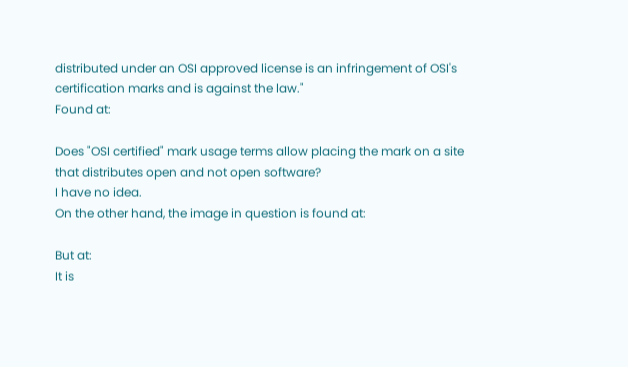distributed under an OSI approved license is an infringement of OSI's certification marks and is against the law."
Found at:

Does "OSI certified" mark usage terms allow placing the mark on a site
that distributes open and not open software?
I have no idea.
On the other hand, the image in question is found at:

But at:
It is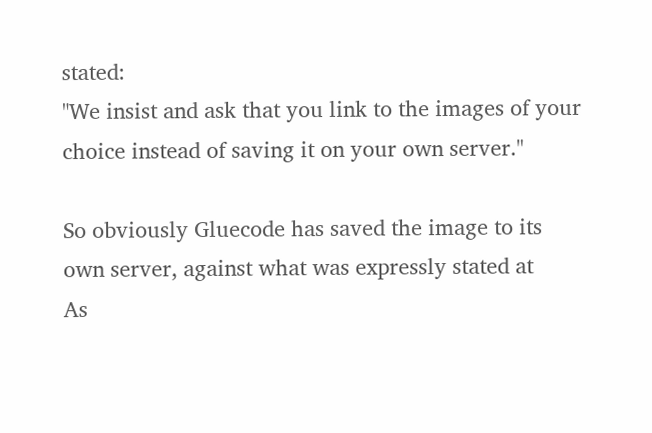stated:
"We insist and ask that you link to the images of your choice instead of saving it on your own server."

So obviously Gluecode has saved the image to its own server, against what was expressly stated at
As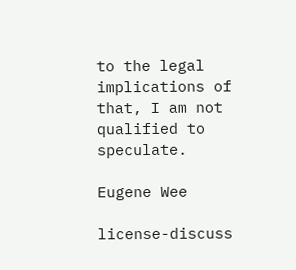to the legal implications of that, I am not qualified to speculate.

Eugene Wee

license-discuss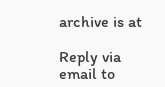archive is at

Reply via email to